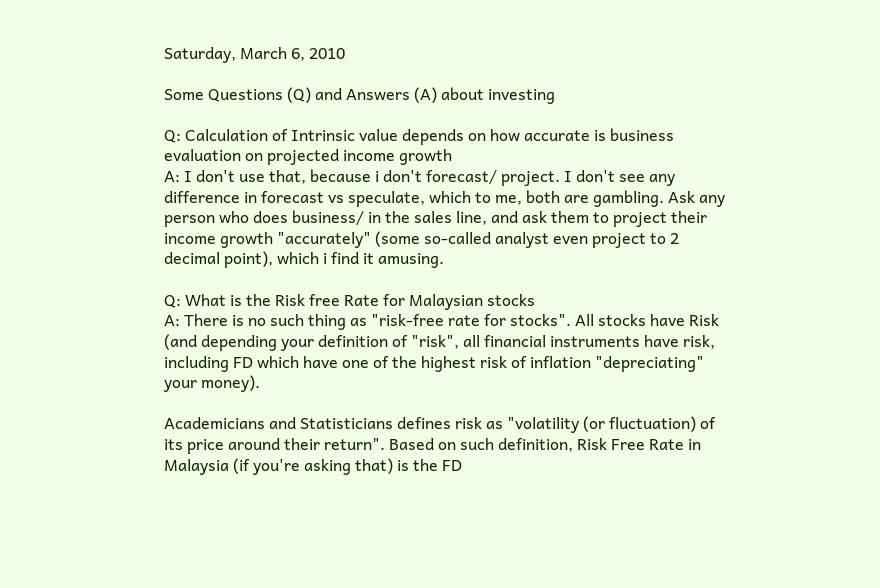Saturday, March 6, 2010

Some Questions (Q) and Answers (A) about investing

Q: Calculation of Intrinsic value depends on how accurate is business evaluation on projected income growth
A: I don't use that, because i don't forecast/ project. I don't see any difference in forecast vs speculate, which to me, both are gambling. Ask any person who does business/ in the sales line, and ask them to project their income growth "accurately" (some so-called analyst even project to 2 decimal point), which i find it amusing.

Q: What is the Risk free Rate for Malaysian stocks
A: There is no such thing as "risk-free rate for stocks". All stocks have Risk (and depending your definition of "risk", all financial instruments have risk, including FD which have one of the highest risk of inflation "depreciating" your money).

Academicians and Statisticians defines risk as "volatility (or fluctuation) of its price around their return". Based on such definition, Risk Free Rate in Malaysia (if you're asking that) is the FD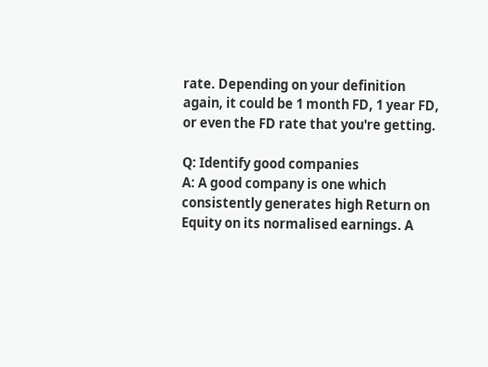rate. Depending on your definition again, it could be 1 month FD, 1 year FD, or even the FD rate that you're getting.

Q: Identify good companies
A: A good company is one which consistently generates high Return on Equity on its normalised earnings. A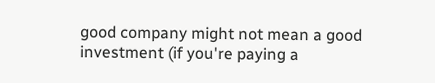good company might not mean a good investment (if you're paying a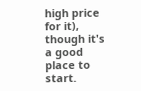high price for it), though it's a good place to start.